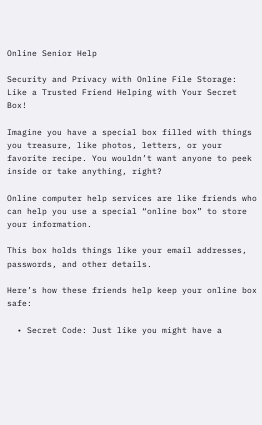Online Senior Help

Security and Privacy with Online File Storage: Like a Trusted Friend Helping with Your Secret Box!

Imagine you have a special box filled with things you treasure, like photos, letters, or your favorite recipe. You wouldn’t want anyone to peek inside or take anything, right?

Online computer help services are like friends who can help you use a special “online box” to store your information.

This box holds things like your email addresses, passwords, and other details.

Here’s how these friends help keep your online box safe:

  • Secret Code: Just like you might have a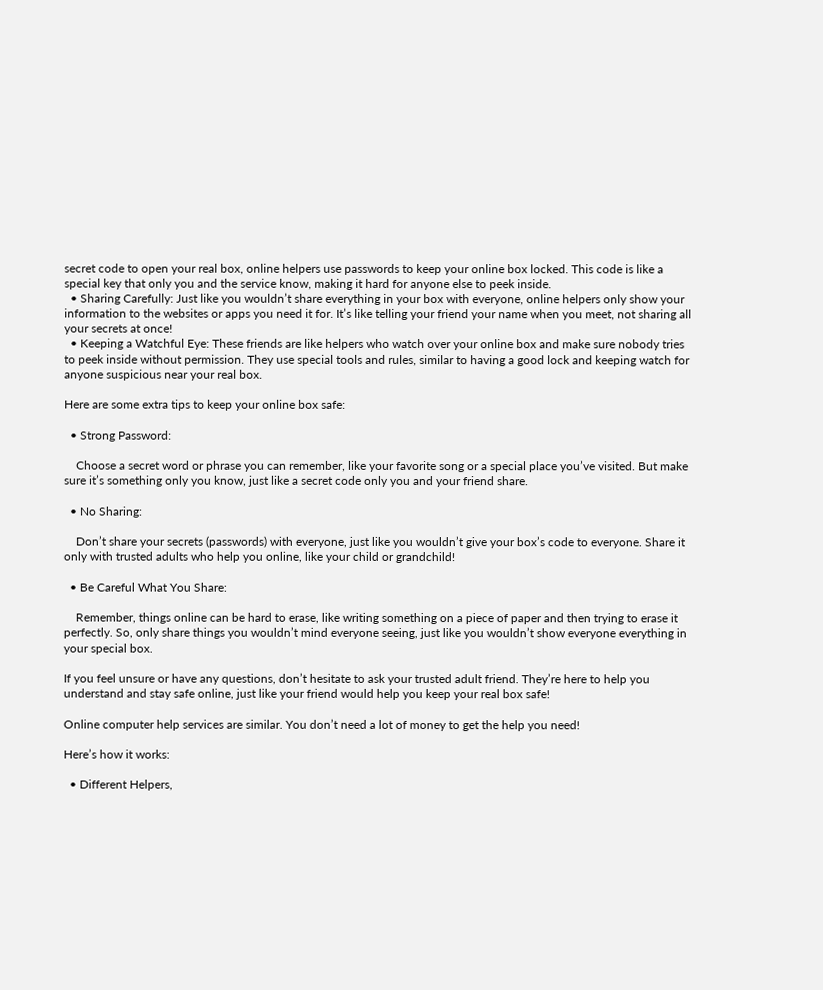secret code to open your real box, online helpers use passwords to keep your online box locked. This code is like a special key that only you and the service know, making it hard for anyone else to peek inside.
  • Sharing Carefully: Just like you wouldn’t share everything in your box with everyone, online helpers only show your information to the websites or apps you need it for. It’s like telling your friend your name when you meet, not sharing all your secrets at once!
  • Keeping a Watchful Eye: These friends are like helpers who watch over your online box and make sure nobody tries to peek inside without permission. They use special tools and rules, similar to having a good lock and keeping watch for anyone suspicious near your real box.

Here are some extra tips to keep your online box safe:

  • Strong Password:

    Choose a secret word or phrase you can remember, like your favorite song or a special place you’ve visited. But make sure it’s something only you know, just like a secret code only you and your friend share.

  • No Sharing:

    Don’t share your secrets (passwords) with everyone, just like you wouldn’t give your box’s code to everyone. Share it only with trusted adults who help you online, like your child or grandchild!

  • Be Careful What You Share:

    Remember, things online can be hard to erase, like writing something on a piece of paper and then trying to erase it perfectly. So, only share things you wouldn’t mind everyone seeing, just like you wouldn’t show everyone everything in your special box.

If you feel unsure or have any questions, don’t hesitate to ask your trusted adult friend. They’re here to help you understand and stay safe online, just like your friend would help you keep your real box safe!

Online computer help services are similar. You don’t need a lot of money to get the help you need!

Here’s how it works:

  • Different Helpers,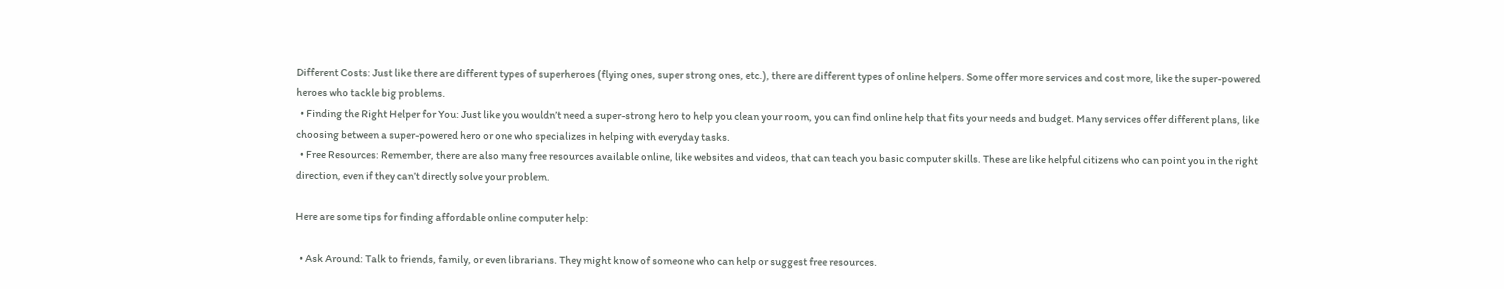Different Costs: Just like there are different types of superheroes (flying ones, super strong ones, etc.), there are different types of online helpers. Some offer more services and cost more, like the super-powered heroes who tackle big problems.
  • Finding the Right Helper for You: Just like you wouldn’t need a super-strong hero to help you clean your room, you can find online help that fits your needs and budget. Many services offer different plans, like choosing between a super-powered hero or one who specializes in helping with everyday tasks.
  • Free Resources: Remember, there are also many free resources available online, like websites and videos, that can teach you basic computer skills. These are like helpful citizens who can point you in the right direction, even if they can’t directly solve your problem.

Here are some tips for finding affordable online computer help:

  • Ask Around: Talk to friends, family, or even librarians. They might know of someone who can help or suggest free resources.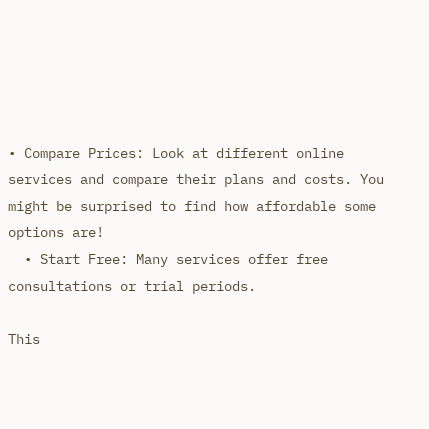• Compare Prices: Look at different online services and compare their plans and costs. You might be surprised to find how affordable some options are!
  • Start Free: Many services offer free consultations or trial periods.

This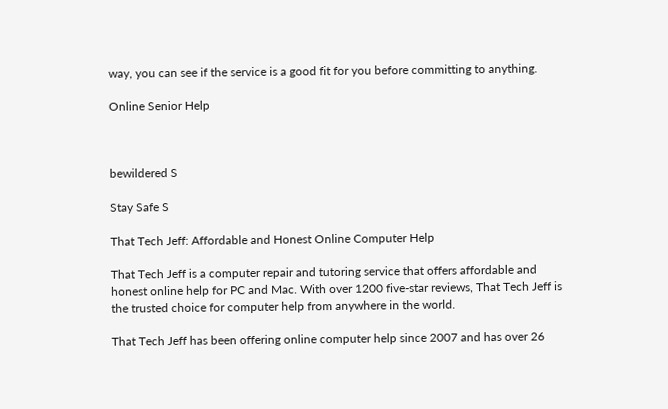way, you can see if the service is a good fit for you before committing to anything.

Online Senior Help



bewildered S

Stay Safe S

That Tech Jeff: Affordable and Honest Online Computer Help

That Tech Jeff is a computer repair and tutoring service that offers affordable and honest online help for PC and Mac. With over 1200 five-star reviews, That Tech Jeff is the trusted choice for computer help from anywhere in the world.

That Tech Jeff has been offering online computer help since 2007 and has over 26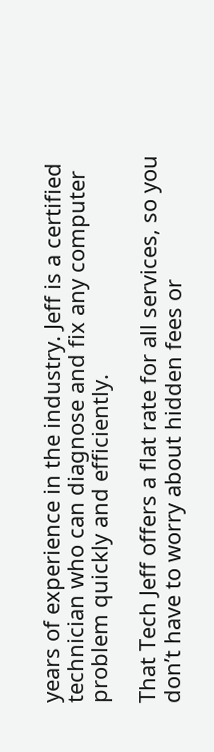years of experience in the industry. Jeff is a certified technician who can diagnose and fix any computer problem quickly and efficiently.

That Tech Jeff offers a flat rate for all services, so you don’t have to worry about hidden fees or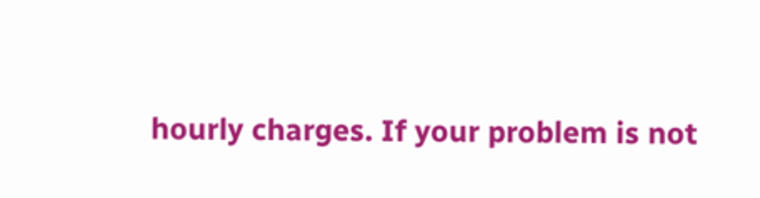hourly charges. If your problem is not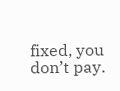fixed, you don’t pay.